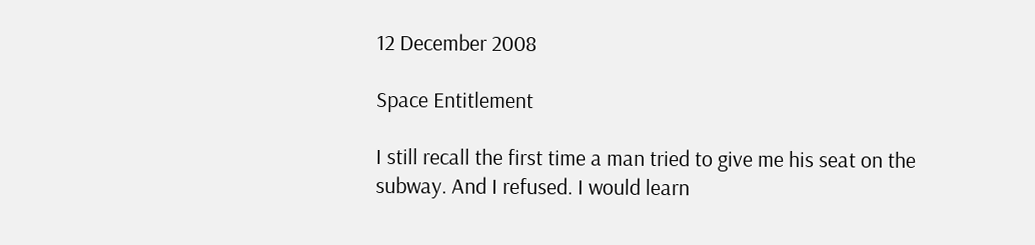12 December 2008

Space Entitlement

I still recall the first time a man tried to give me his seat on the subway. And I refused. I would learn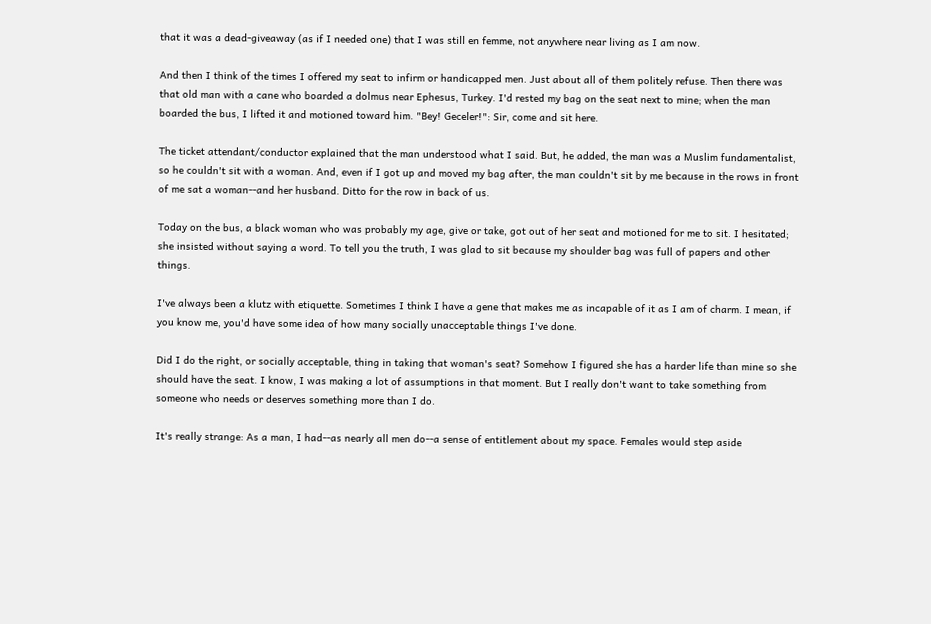that it was a dead-giveaway (as if I needed one) that I was still en femme, not anywhere near living as I am now.

And then I think of the times I offered my seat to infirm or handicapped men. Just about all of them politely refuse. Then there was that old man with a cane who boarded a dolmus near Ephesus, Turkey. I'd rested my bag on the seat next to mine; when the man boarded the bus, I lifted it and motioned toward him. "Bey! Geceler!": Sir, come and sit here.

The ticket attendant/conductor explained that the man understood what I said. But, he added, the man was a Muslim fundamentalist, so he couldn't sit with a woman. And, even if I got up and moved my bag after, the man couldn't sit by me because in the rows in front of me sat a woman--and her husband. Ditto for the row in back of us.

Today on the bus, a black woman who was probably my age, give or take, got out of her seat and motioned for me to sit. I hesitated; she insisted without saying a word. To tell you the truth, I was glad to sit because my shoulder bag was full of papers and other things.

I've always been a klutz with etiquette. Sometimes I think I have a gene that makes me as incapable of it as I am of charm. I mean, if you know me, you'd have some idea of how many socially unacceptable things I've done.

Did I do the right, or socially acceptable, thing in taking that woman's seat? Somehow I figured she has a harder life than mine so she should have the seat. I know, I was making a lot of assumptions in that moment. But I really don't want to take something from someone who needs or deserves something more than I do.

It's really strange: As a man, I had--as nearly all men do--a sense of entitlement about my space. Females would step aside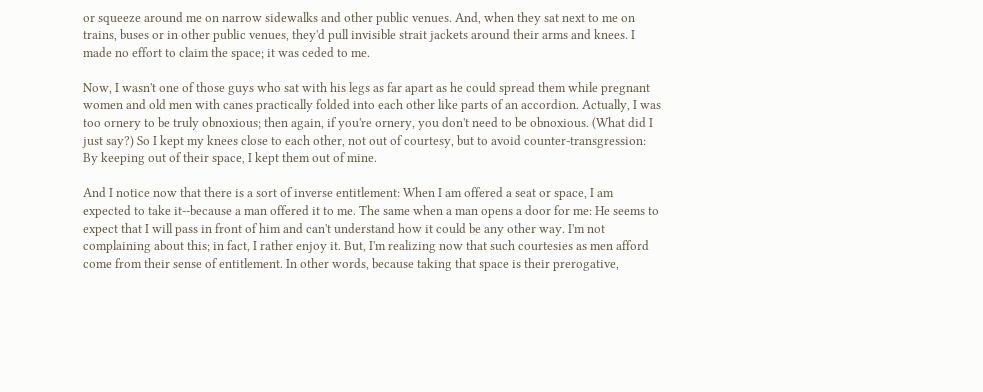or squeeze around me on narrow sidewalks and other public venues. And, when they sat next to me on trains, buses or in other public venues, they'd pull invisible strait jackets around their arms and knees. I made no effort to claim the space; it was ceded to me.

Now, I wasn't one of those guys who sat with his legs as far apart as he could spread them while pregnant women and old men with canes practically folded into each other like parts of an accordion. Actually, I was too ornery to be truly obnoxious; then again, if you're ornery, you don't need to be obnoxious. (What did I just say?) So I kept my knees close to each other, not out of courtesy, but to avoid counter-transgression: By keeping out of their space, I kept them out of mine.

And I notice now that there is a sort of inverse entitlement: When I am offered a seat or space, I am expected to take it--because a man offered it to me. The same when a man opens a door for me: He seems to expect that I will pass in front of him and can't understand how it could be any other way. I'm not complaining about this; in fact, I rather enjoy it. But, I'm realizing now that such courtesies as men afford come from their sense of entitlement. In other words, because taking that space is their prerogative,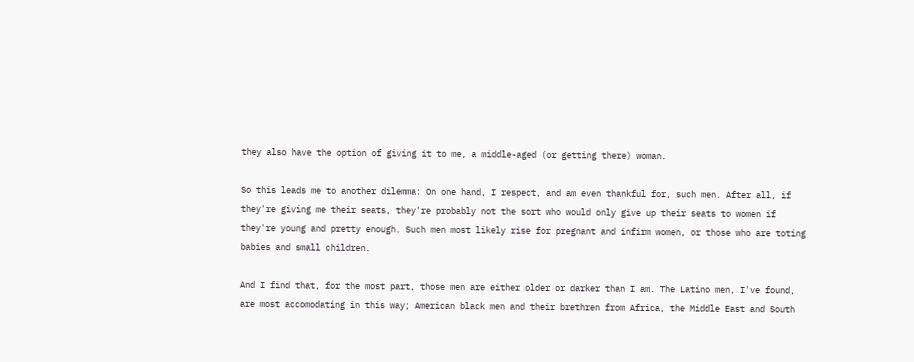they also have the option of giving it to me, a middle-aged (or getting there) woman.

So this leads me to another dilemma: On one hand, I respect, and am even thankful for, such men. After all, if they're giving me their seats, they're probably not the sort who would only give up their seats to women if they're young and pretty enough. Such men most likely rise for pregnant and infirm women, or those who are toting babies and small children.

And I find that, for the most part, those men are either older or darker than I am. The Latino men, I've found, are most accomodating in this way; American black men and their brethren from Africa, the Middle East and South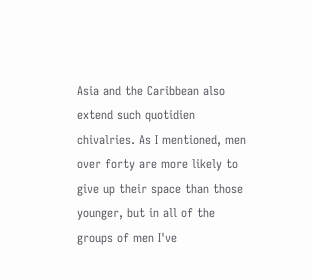Asia and the Caribbean also extend such quotidien chivalries. As I mentioned, men over forty are more likely to give up their space than those younger, but in all of the groups of men I've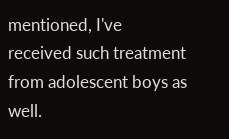mentioned, I've received such treatment from adolescent boys as well.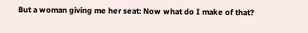But a woman giving me her seat: Now what do I make of that?